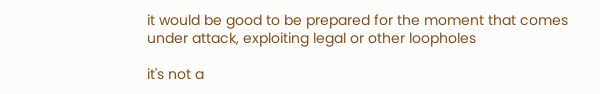it would be good to be prepared for the moment that comes under attack, exploiting legal or other loopholes

it's not a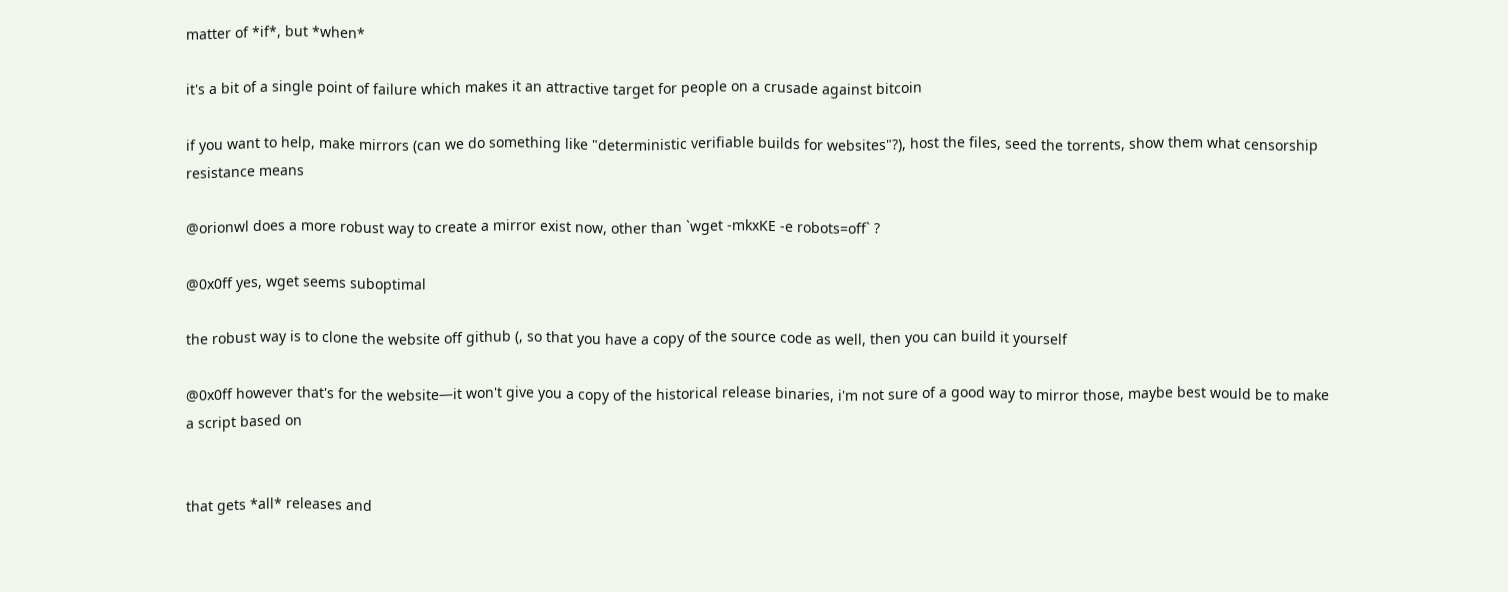matter of *if*, but *when*

it's a bit of a single point of failure which makes it an attractive target for people on a crusade against bitcoin

if you want to help, make mirrors (can we do something like "deterministic verifiable builds for websites"?), host the files, seed the torrents, show them what censorship resistance means

@orionwl does a more robust way to create a mirror exist now, other than `wget -mkxKE -e robots=off` ?

@0x0ff yes, wget seems suboptimal

the robust way is to clone the website off github (, so that you have a copy of the source code as well, then you can build it yourself

@0x0ff however that's for the website—it won't give you a copy of the historical release binaries, i'm not sure of a good way to mirror those, maybe best would be to make a script based on


that gets *all* releases and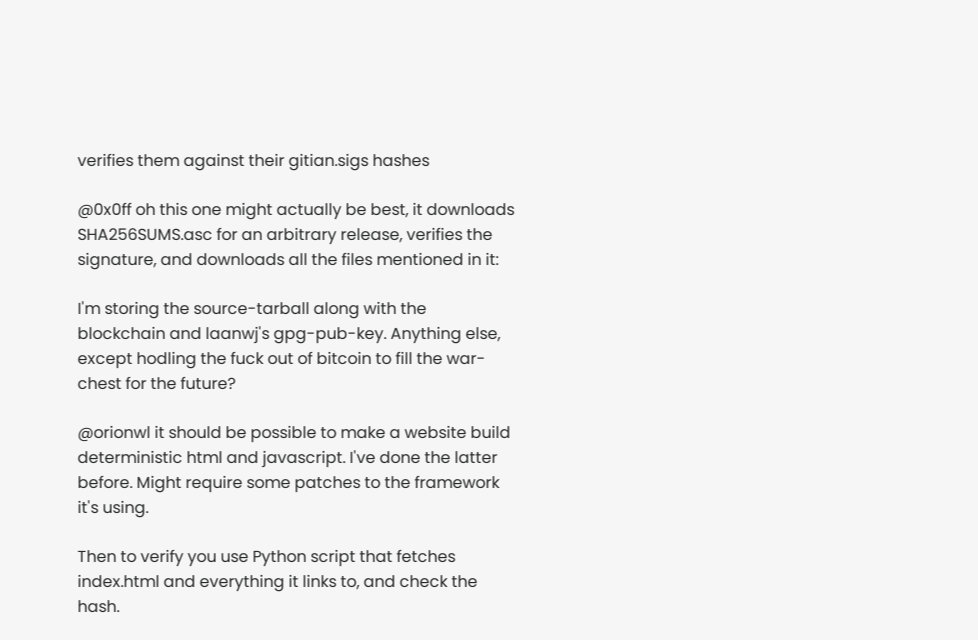verifies them against their gitian.sigs hashes

@0x0ff oh this one might actually be best, it downloads SHA256SUMS.asc for an arbitrary release, verifies the signature, and downloads all the files mentioned in it:

I'm storing the source-tarball along with the blockchain and laanwj's gpg-pub-key. Anything else, except hodling the fuck out of bitcoin to fill the war-chest for the future?

@orionwl it should be possible to make a website build deterministic html and javascript. I've done the latter before. Might require some patches to the framework it's using.

Then to verify you use Python script that fetches index.html and everything it links to, and check the hash.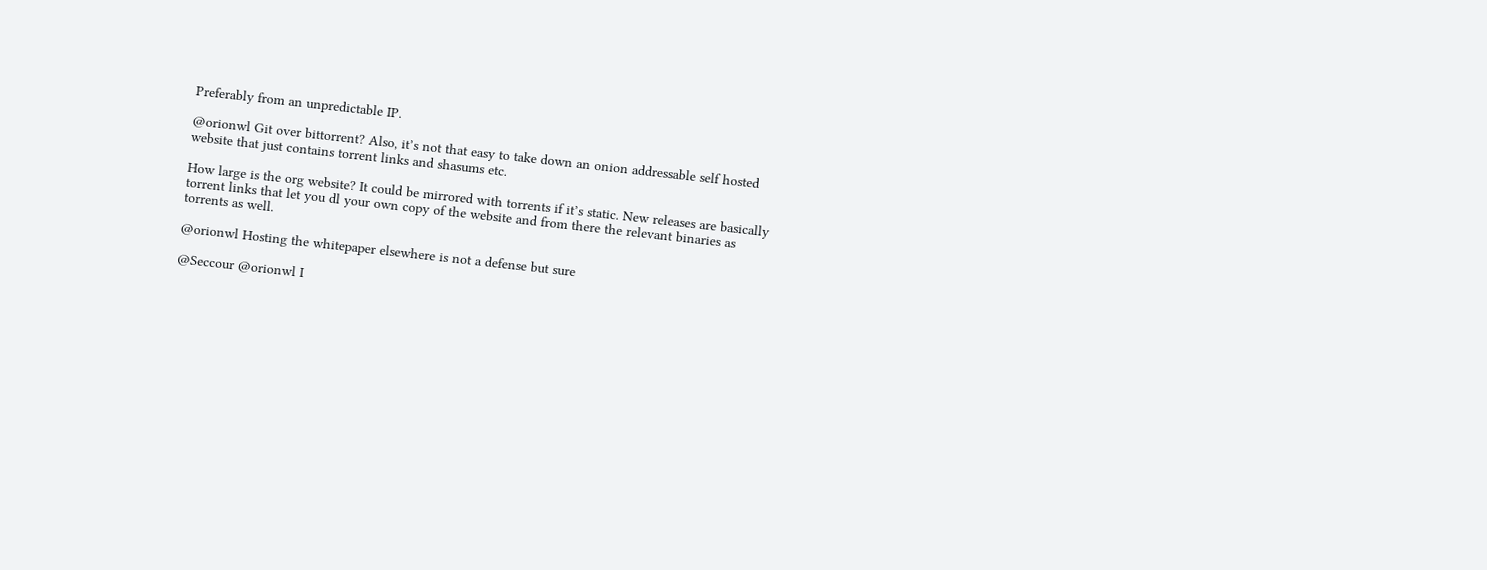Preferably from an unpredictable IP.

@orionwl Git over bittorrent? Also, it’s not that easy to take down an onion addressable self hosted website that just contains torrent links and shasums etc.

How large is the org website? It could be mirrored with torrents if it’s static. New releases are basically torrent links that let you dl your own copy of the website and from there the relevant binaries as torrents as well.

@orionwl Hosting the whitepaper elsewhere is not a defense but sure

@Seccour @orionwl I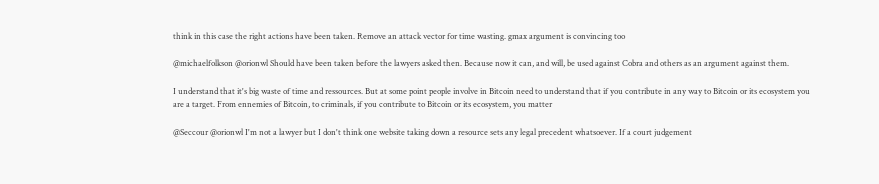think in this case the right actions have been taken. Remove an attack vector for time wasting. gmax argument is convincing too

@michaelfolkson @orionwl Should have been taken before the lawyers asked then. Because now it can, and will, be used against Cobra and others as an argument against them.

I understand that it's big waste of time and ressources. But at some point people involve in Bitcoin need to understand that if you contribute in any way to Bitcoin or its ecosystem you are a target. From ennemies of Bitcoin, to criminals, if you contribute to Bitcoin or its ecosystem, you matter

@Seccour @orionwl I'm not a lawyer but I don't think one website taking down a resource sets any legal precedent whatsoever. If a court judgement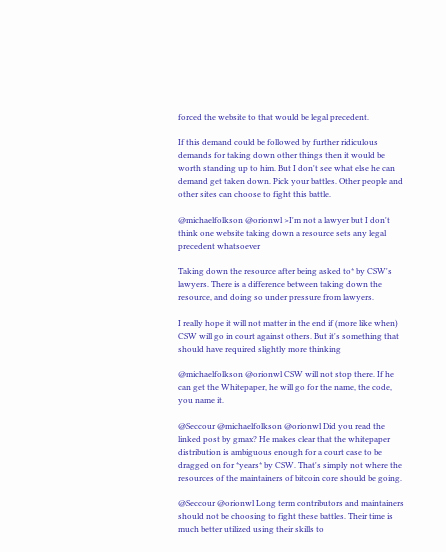forced the website to that would be legal precedent.

If this demand could be followed by further ridiculous demands for taking down other things then it would be worth standing up to him. But I don't see what else he can demand get taken down. Pick your battles. Other people and other sites can choose to fight this battle.

@michaelfolkson @orionwl >I'm not a lawyer but I don't think one website taking down a resource sets any legal precedent whatsoever

Taking down the resource after being asked to* by CSW's lawyers. There is a difference between taking down the resource, and doing so under pressure from lawyers.

I really hope it will not matter in the end if (more like when) CSW will go in court against others. But it's something that should have required slightly more thinking

@michaelfolkson @orionwl CSW will not stop there. If he can get the Whitepaper, he will go for the name, the code, you name it.

@Seccour @michaelfolkson @orionwl Did you read the linked post by gmax? He makes clear that the whitepaper distribution is ambiguous enough for a court case to be dragged on for *years* by CSW. That's simply not where the resources of the maintainers of bitcoin core should be going.

@Seccour @orionwl Long term contributors and maintainers should not be choosing to fight these battles. Their time is much better utilized using their skills to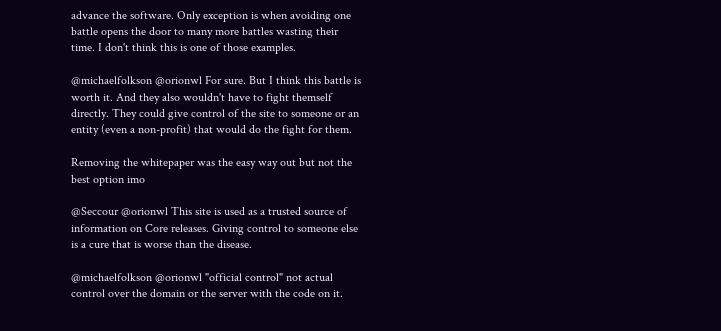advance the software. Only exception is when avoiding one battle opens the door to many more battles wasting their time. I don't think this is one of those examples.

@michaelfolkson @orionwl For sure. But I think this battle is worth it. And they also wouldn't have to fight themself directly. They could give control of the site to someone or an entity (even a non-profit) that would do the fight for them.

Removing the whitepaper was the easy way out but not the best option imo

@Seccour @orionwl This site is used as a trusted source of information on Core releases. Giving control to someone else is a cure that is worse than the disease.

@michaelfolkson @orionwl "official control" not actual control over the domain or the server with the code on it.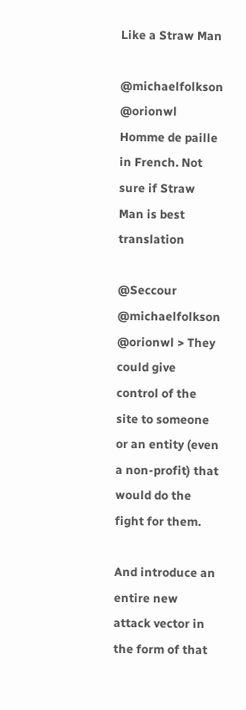Like a Straw Man

@michaelfolkson @orionwl Homme de paille in French. Not sure if Straw Man is best translation

@Seccour @michaelfolkson @orionwl > They could give control of the site to someone or an entity (even a non-profit) that would do the fight for them.

And introduce an entire new attack vector in the form of that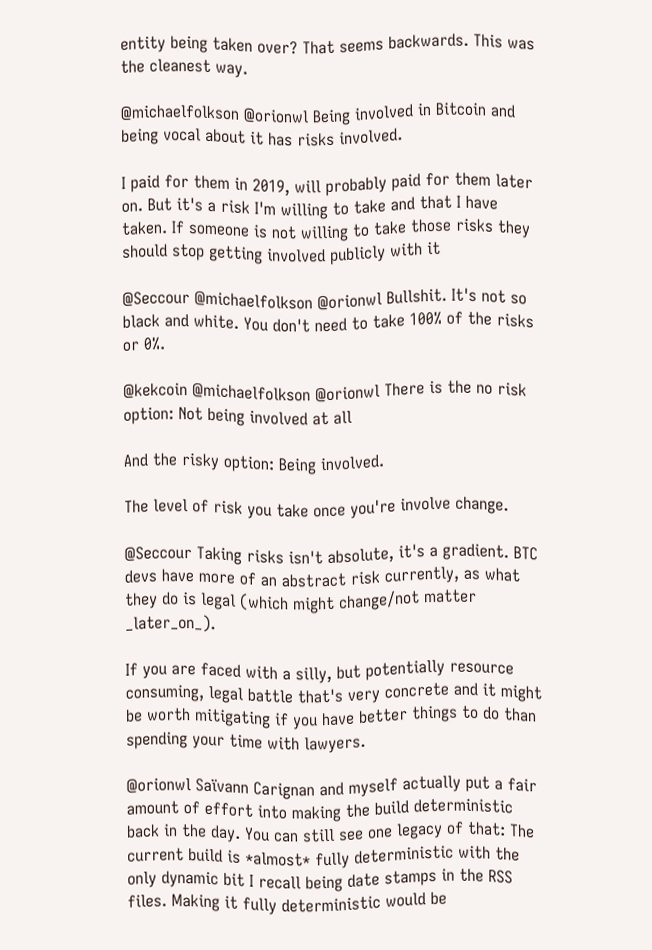entity being taken over? That seems backwards. This was the cleanest way.

@michaelfolkson @orionwl Being involved in Bitcoin and being vocal about it has risks involved.

I paid for them in 2019, will probably paid for them later on. But it's a risk I'm willing to take and that I have taken. If someone is not willing to take those risks they should stop getting involved publicly with it

@Seccour @michaelfolkson @orionwl Bullshit. It's not so black and white. You don't need to take 100% of the risks or 0%.

@kekcoin @michaelfolkson @orionwl There is the no risk option: Not being involved at all

And the risky option: Being involved.

The level of risk you take once you're involve change.

@Seccour Taking risks isn't absolute, it's a gradient. BTC devs have more of an abstract risk currently, as what they do is legal (which might change/not matter _later_on_).

If you are faced with a silly, but potentially resource consuming, legal battle that's very concrete and it might be worth mitigating if you have better things to do than spending your time with lawyers.

@orionwl Saïvann Carignan and myself actually put a fair amount of effort into making the build deterministic back in the day. You can still see one legacy of that: The current build is *almost* fully deterministic with the only dynamic bit I recall being date stamps in the RSS files. Making it fully deterministic would be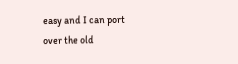easy and I can port over the old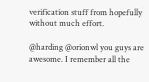verification stuff from hopefully without much effort.

@harding @orionwl you guys are awesome. I remember all the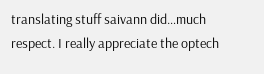translating stuff saivann did…much respect. I really appreciate the optech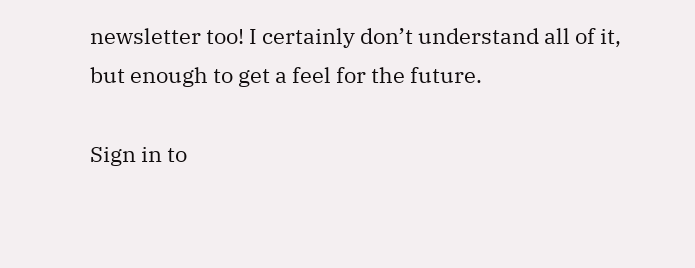newsletter too! I certainly don’t understand all of it, but enough to get a feel for the future.

Sign in to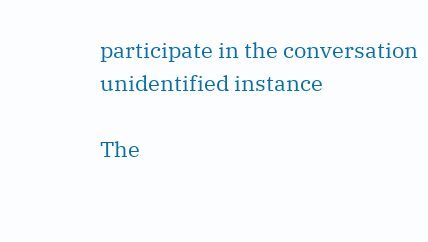participate in the conversation
unidentified instance

The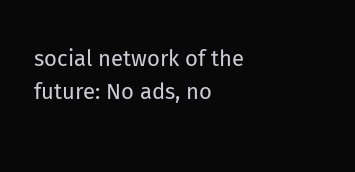social network of the future: No ads, no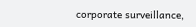corporate surveillance,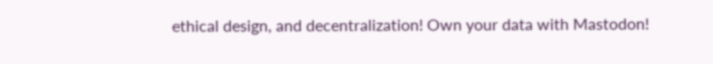ethical design, and decentralization! Own your data with Mastodon!